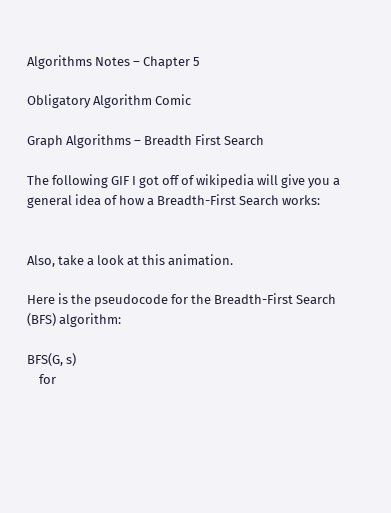Algorithms Notes – Chapter 5

Obligatory Algorithm Comic

Graph Algorithms – Breadth First Search

The following GIF I got off of wikipedia will give you a general idea of how a Breadth-First Search works:


Also, take a look at this animation.

Here is the pseudocode for the Breadth-First Search (BFS) algorithm:

BFS(G, s)
    for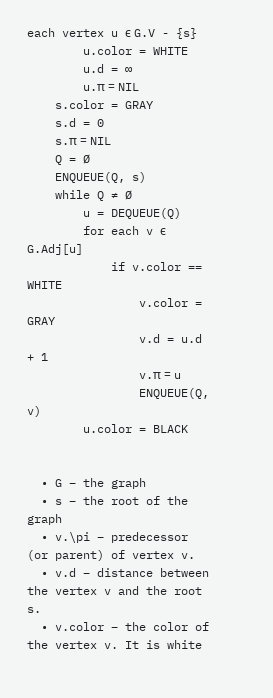each vertex u ϵ G.V - {s}
        u.color = WHITE
        u.d = ∞
        u.π = NIL
    s.color = GRAY
    s.d = 0
    s.π = NIL
    Q = Ø
    ENQUEUE(Q, s)
    while Q ≠ Ø
        u = DEQUEUE(Q)
        for each v ϵ G.Adj[u]
            if v.color == WHITE
                v.color = GRAY
                v.d = u.d + 1
                v.π = u
                ENQUEUE(Q, v)
        u.color = BLACK


  • G – the graph
  • s – the root of the graph
  • v.\pi – predecessor (or parent) of vertex v.
  • v.d – distance between the vertex v and the root s.
  • v.color – the color of the vertex v. It is white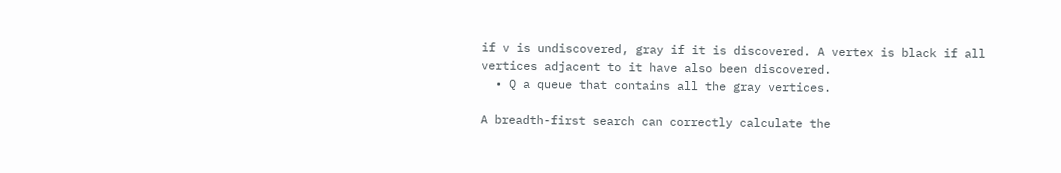if v is undiscovered, gray if it is discovered. A vertex is black if all vertices adjacent to it have also been discovered.
  • Q a queue that contains all the gray vertices.

A breadth-first search can correctly calculate the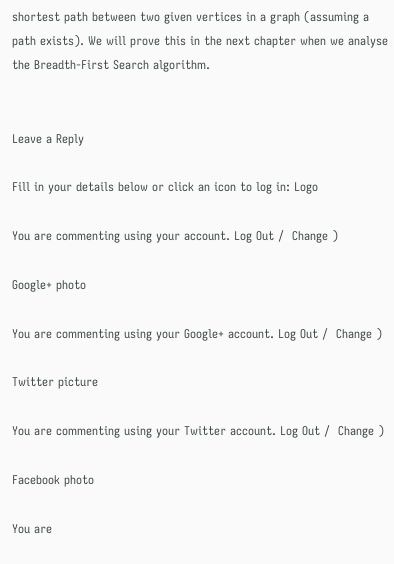shortest path between two given vertices in a graph (assuming a path exists). We will prove this in the next chapter when we analyse the Breadth-First Search algorithm.


Leave a Reply

Fill in your details below or click an icon to log in: Logo

You are commenting using your account. Log Out /  Change )

Google+ photo

You are commenting using your Google+ account. Log Out /  Change )

Twitter picture

You are commenting using your Twitter account. Log Out /  Change )

Facebook photo

You are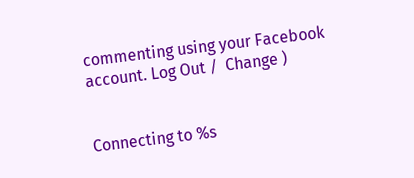commenting using your Facebook account. Log Out /  Change )


Connecting to %s